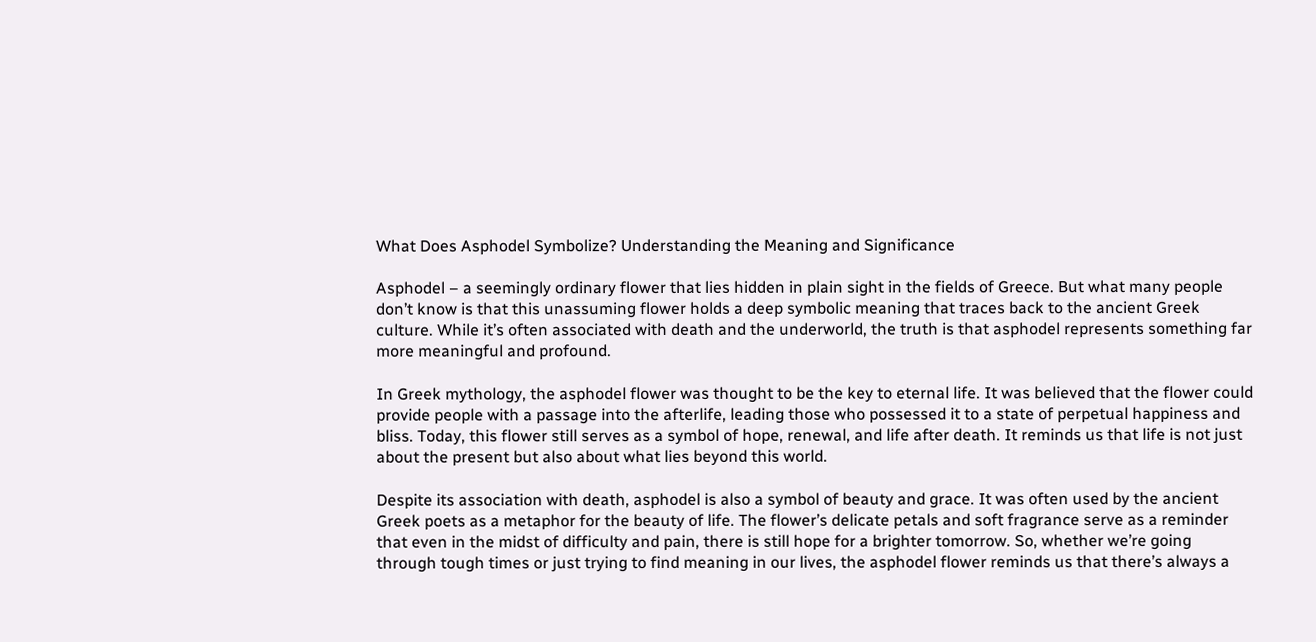What Does Asphodel Symbolize? Understanding the Meaning and Significance

Asphodel – a seemingly ordinary flower that lies hidden in plain sight in the fields of Greece. But what many people don’t know is that this unassuming flower holds a deep symbolic meaning that traces back to the ancient Greek culture. While it’s often associated with death and the underworld, the truth is that asphodel represents something far more meaningful and profound.

In Greek mythology, the asphodel flower was thought to be the key to eternal life. It was believed that the flower could provide people with a passage into the afterlife, leading those who possessed it to a state of perpetual happiness and bliss. Today, this flower still serves as a symbol of hope, renewal, and life after death. It reminds us that life is not just about the present but also about what lies beyond this world.

Despite its association with death, asphodel is also a symbol of beauty and grace. It was often used by the ancient Greek poets as a metaphor for the beauty of life. The flower’s delicate petals and soft fragrance serve as a reminder that even in the midst of difficulty and pain, there is still hope for a brighter tomorrow. So, whether we’re going through tough times or just trying to find meaning in our lives, the asphodel flower reminds us that there’s always a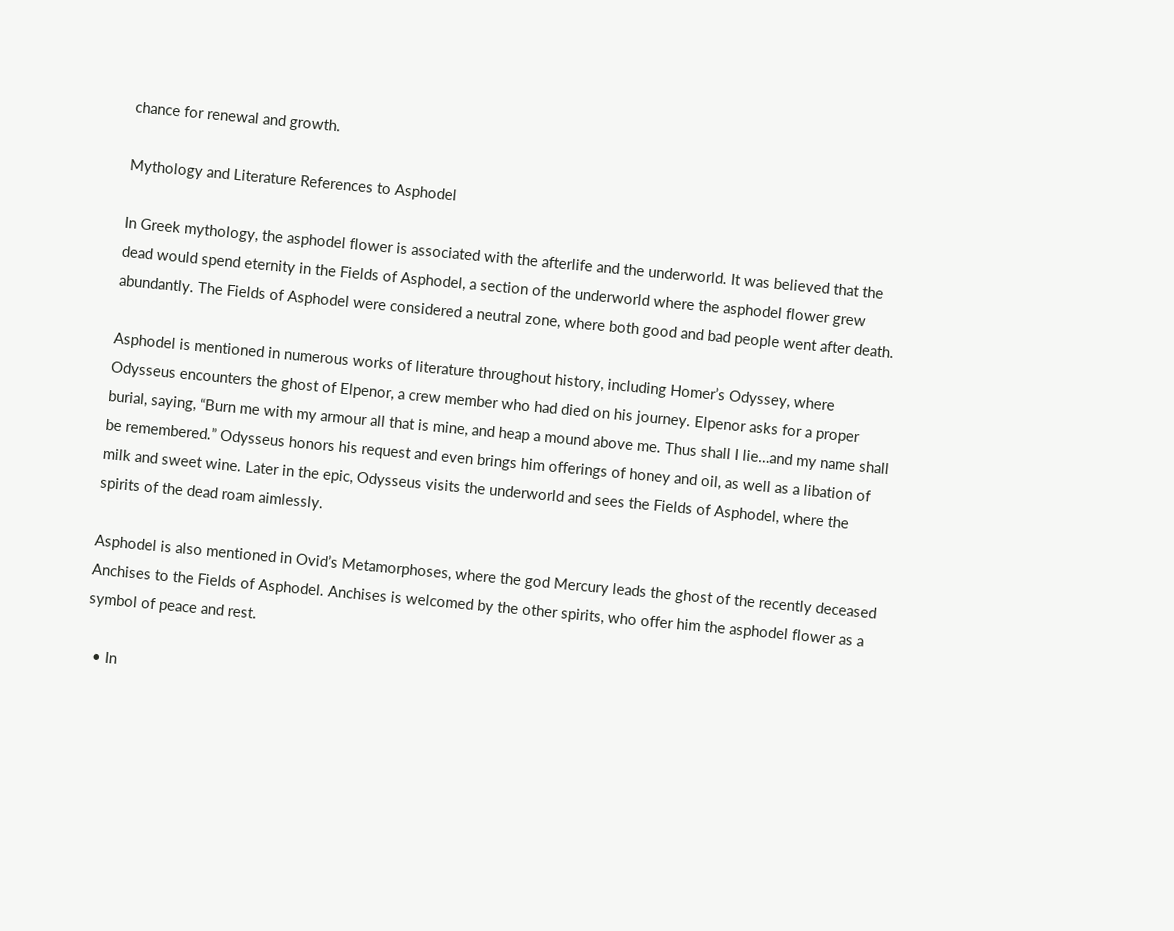chance for renewal and growth.

Mythology and Literature References to Asphodel

In Greek mythology, the asphodel flower is associated with the afterlife and the underworld. It was believed that the dead would spend eternity in the Fields of Asphodel, a section of the underworld where the asphodel flower grew abundantly. The Fields of Asphodel were considered a neutral zone, where both good and bad people went after death.

Asphodel is mentioned in numerous works of literature throughout history, including Homer’s Odyssey, where Odysseus encounters the ghost of Elpenor, a crew member who had died on his journey. Elpenor asks for a proper burial, saying, “Burn me with my armour all that is mine, and heap a mound above me. Thus shall I lie…and my name shall be remembered.” Odysseus honors his request and even brings him offerings of honey and oil, as well as a libation of milk and sweet wine. Later in the epic, Odysseus visits the underworld and sees the Fields of Asphodel, where the spirits of the dead roam aimlessly.

Asphodel is also mentioned in Ovid’s Metamorphoses, where the god Mercury leads the ghost of the recently deceased Anchises to the Fields of Asphodel. Anchises is welcomed by the other spirits, who offer him the asphodel flower as a symbol of peace and rest.

  • In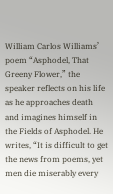William Carlos Williams’ poem “Asphodel, That Greeny Flower,” the speaker reflects on his life as he approaches death and imagines himself in the Fields of Asphodel. He writes, “It is difficult to get the news from poems, yet men die miserably every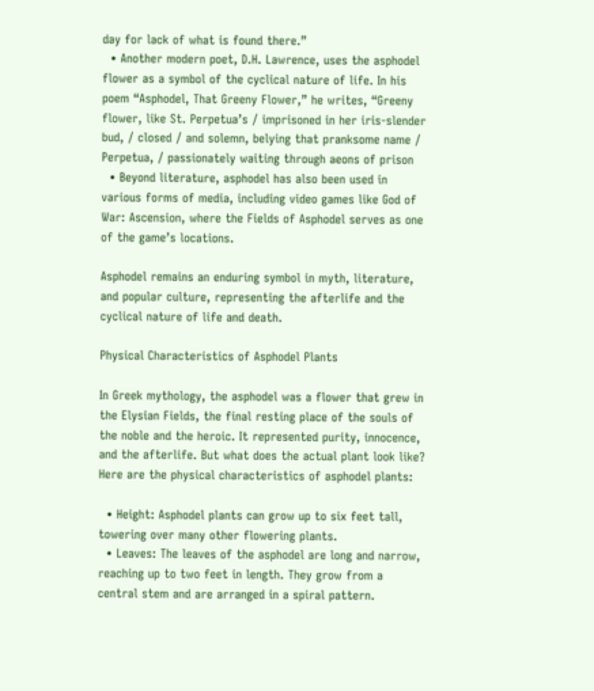day for lack of what is found there.”
  • Another modern poet, D.H. Lawrence, uses the asphodel flower as a symbol of the cyclical nature of life. In his poem “Asphodel, That Greeny Flower,” he writes, “Greeny flower, like St. Perpetua’s / imprisoned in her iris-slender bud, / closed / and solemn, belying that pranksome name / Perpetua, / passionately waiting through aeons of prison
  • Beyond literature, asphodel has also been used in various forms of media, including video games like God of War: Ascension, where the Fields of Asphodel serves as one of the game’s locations.

Asphodel remains an enduring symbol in myth, literature, and popular culture, representing the afterlife and the cyclical nature of life and death.

Physical Characteristics of Asphodel Plants

In Greek mythology, the asphodel was a flower that grew in the Elysian Fields, the final resting place of the souls of the noble and the heroic. It represented purity, innocence, and the afterlife. But what does the actual plant look like? Here are the physical characteristics of asphodel plants:

  • Height: Asphodel plants can grow up to six feet tall, towering over many other flowering plants.
  • Leaves: The leaves of the asphodel are long and narrow, reaching up to two feet in length. They grow from a central stem and are arranged in a spiral pattern.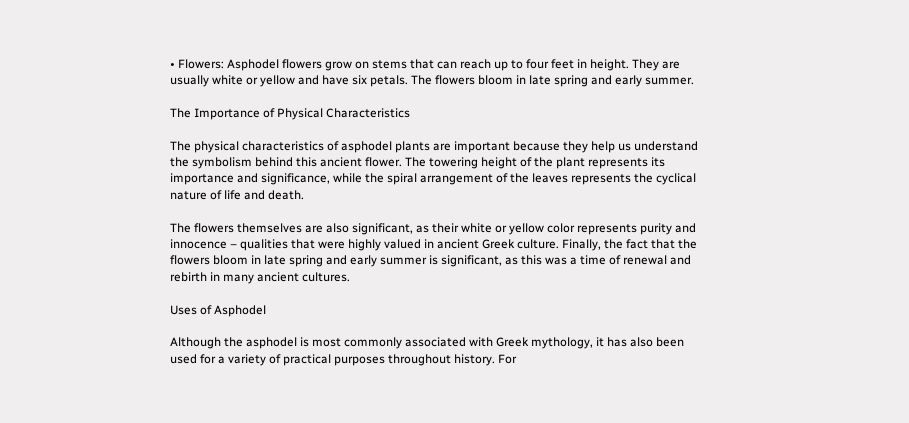• Flowers: Asphodel flowers grow on stems that can reach up to four feet in height. They are usually white or yellow and have six petals. The flowers bloom in late spring and early summer.

The Importance of Physical Characteristics

The physical characteristics of asphodel plants are important because they help us understand the symbolism behind this ancient flower. The towering height of the plant represents its importance and significance, while the spiral arrangement of the leaves represents the cyclical nature of life and death.

The flowers themselves are also significant, as their white or yellow color represents purity and innocence – qualities that were highly valued in ancient Greek culture. Finally, the fact that the flowers bloom in late spring and early summer is significant, as this was a time of renewal and rebirth in many ancient cultures.

Uses of Asphodel

Although the asphodel is most commonly associated with Greek mythology, it has also been used for a variety of practical purposes throughout history. For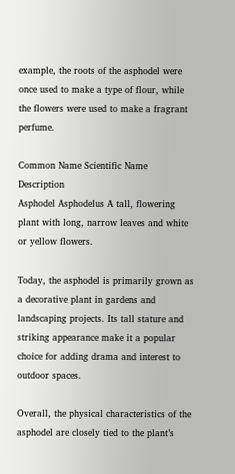example, the roots of the asphodel were once used to make a type of flour, while the flowers were used to make a fragrant perfume.

Common Name Scientific Name Description
Asphodel Asphodelus A tall, flowering plant with long, narrow leaves and white or yellow flowers.

Today, the asphodel is primarily grown as a decorative plant in gardens and landscaping projects. Its tall stature and striking appearance make it a popular choice for adding drama and interest to outdoor spaces.

Overall, the physical characteristics of the asphodel are closely tied to the plant’s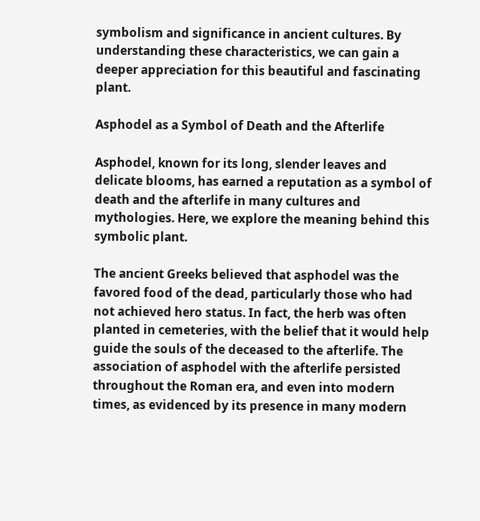symbolism and significance in ancient cultures. By understanding these characteristics, we can gain a deeper appreciation for this beautiful and fascinating plant.

Asphodel as a Symbol of Death and the Afterlife

Asphodel, known for its long, slender leaves and delicate blooms, has earned a reputation as a symbol of death and the afterlife in many cultures and mythologies. Here, we explore the meaning behind this symbolic plant.

The ancient Greeks believed that asphodel was the favored food of the dead, particularly those who had not achieved hero status. In fact, the herb was often planted in cemeteries, with the belief that it would help guide the souls of the deceased to the afterlife. The association of asphodel with the afterlife persisted throughout the Roman era, and even into modern times, as evidenced by its presence in many modern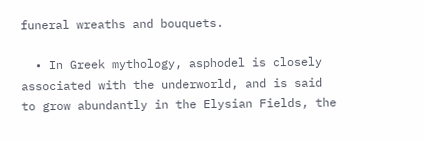funeral wreaths and bouquets.

  • In Greek mythology, asphodel is closely associated with the underworld, and is said to grow abundantly in the Elysian Fields, the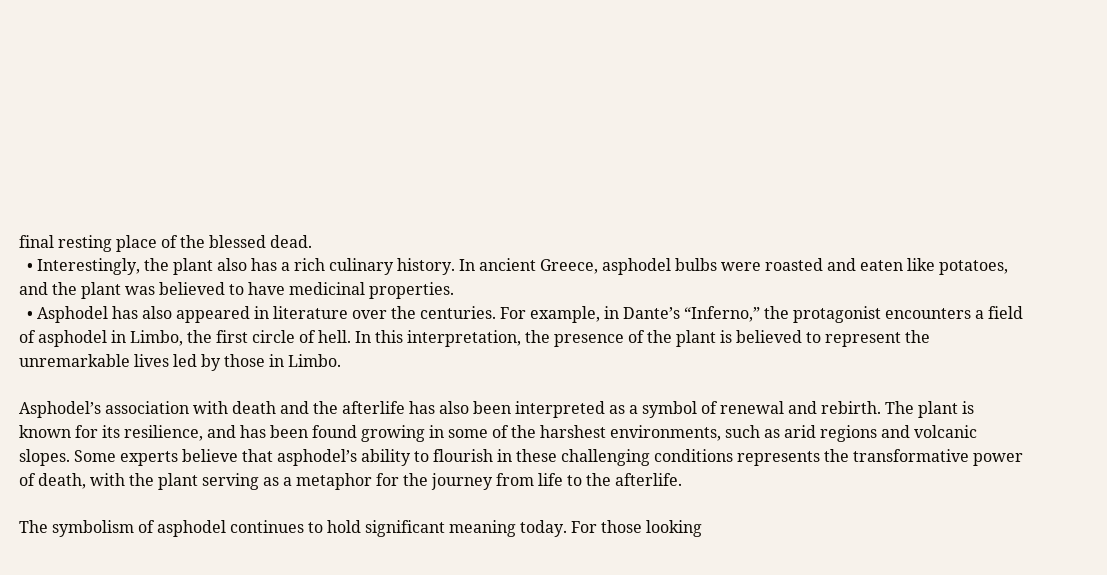final resting place of the blessed dead.
  • Interestingly, the plant also has a rich culinary history. In ancient Greece, asphodel bulbs were roasted and eaten like potatoes, and the plant was believed to have medicinal properties.
  • Asphodel has also appeared in literature over the centuries. For example, in Dante’s “Inferno,” the protagonist encounters a field of asphodel in Limbo, the first circle of hell. In this interpretation, the presence of the plant is believed to represent the unremarkable lives led by those in Limbo.

Asphodel’s association with death and the afterlife has also been interpreted as a symbol of renewal and rebirth. The plant is known for its resilience, and has been found growing in some of the harshest environments, such as arid regions and volcanic slopes. Some experts believe that asphodel’s ability to flourish in these challenging conditions represents the transformative power of death, with the plant serving as a metaphor for the journey from life to the afterlife.

The symbolism of asphodel continues to hold significant meaning today. For those looking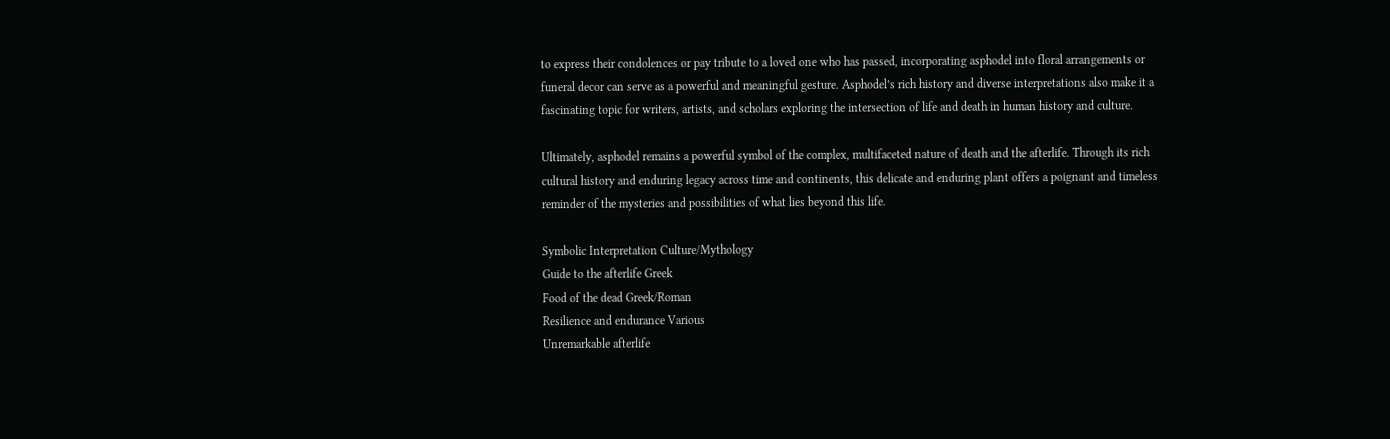to express their condolences or pay tribute to a loved one who has passed, incorporating asphodel into floral arrangements or funeral decor can serve as a powerful and meaningful gesture. Asphodel’s rich history and diverse interpretations also make it a fascinating topic for writers, artists, and scholars exploring the intersection of life and death in human history and culture.

Ultimately, asphodel remains a powerful symbol of the complex, multifaceted nature of death and the afterlife. Through its rich cultural history and enduring legacy across time and continents, this delicate and enduring plant offers a poignant and timeless reminder of the mysteries and possibilities of what lies beyond this life.

Symbolic Interpretation Culture/Mythology
Guide to the afterlife Greek
Food of the dead Greek/Roman
Resilience and endurance Various
Unremarkable afterlife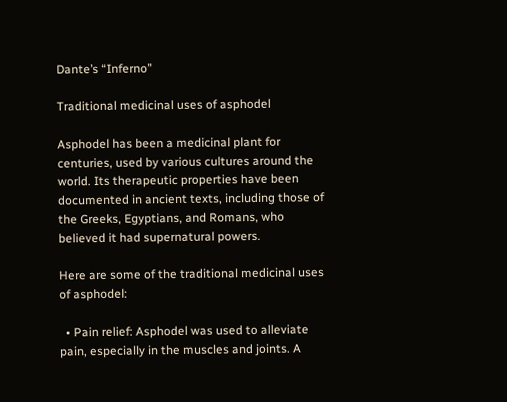Dante’s “Inferno”

Traditional medicinal uses of asphodel

Asphodel has been a medicinal plant for centuries, used by various cultures around the world. Its therapeutic properties have been documented in ancient texts, including those of the Greeks, Egyptians, and Romans, who believed it had supernatural powers.

Here are some of the traditional medicinal uses of asphodel:

  • Pain relief: Asphodel was used to alleviate pain, especially in the muscles and joints. A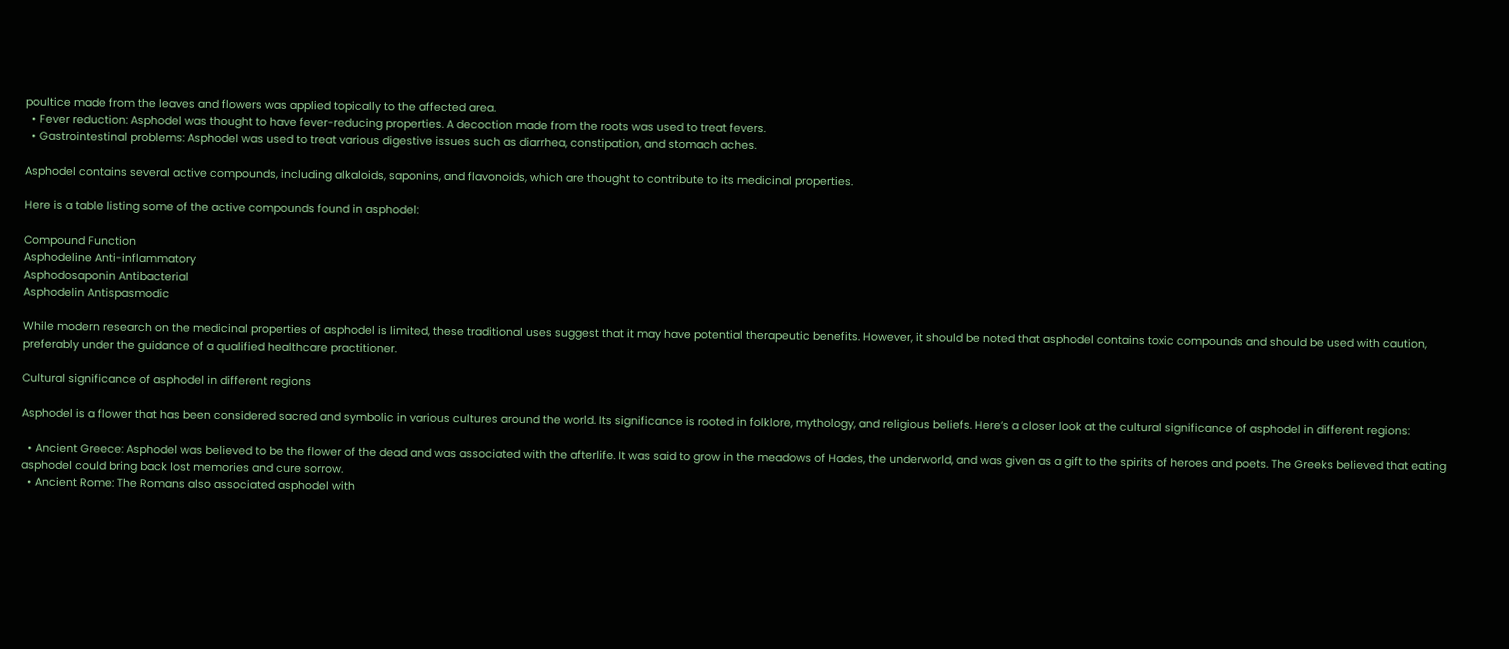poultice made from the leaves and flowers was applied topically to the affected area.
  • Fever reduction: Asphodel was thought to have fever-reducing properties. A decoction made from the roots was used to treat fevers.
  • Gastrointestinal problems: Asphodel was used to treat various digestive issues such as diarrhea, constipation, and stomach aches.

Asphodel contains several active compounds, including alkaloids, saponins, and flavonoids, which are thought to contribute to its medicinal properties.

Here is a table listing some of the active compounds found in asphodel:

Compound Function
Asphodeline Anti-inflammatory
Asphodosaponin Antibacterial
Asphodelin Antispasmodic

While modern research on the medicinal properties of asphodel is limited, these traditional uses suggest that it may have potential therapeutic benefits. However, it should be noted that asphodel contains toxic compounds and should be used with caution, preferably under the guidance of a qualified healthcare practitioner.

Cultural significance of asphodel in different regions

Asphodel is a flower that has been considered sacred and symbolic in various cultures around the world. Its significance is rooted in folklore, mythology, and religious beliefs. Here’s a closer look at the cultural significance of asphodel in different regions:

  • Ancient Greece: Asphodel was believed to be the flower of the dead and was associated with the afterlife. It was said to grow in the meadows of Hades, the underworld, and was given as a gift to the spirits of heroes and poets. The Greeks believed that eating asphodel could bring back lost memories and cure sorrow.
  • Ancient Rome: The Romans also associated asphodel with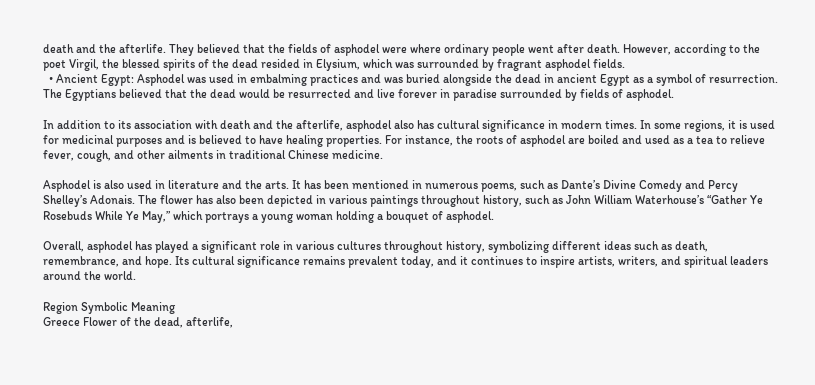death and the afterlife. They believed that the fields of asphodel were where ordinary people went after death. However, according to the poet Virgil, the blessed spirits of the dead resided in Elysium, which was surrounded by fragrant asphodel fields.
  • Ancient Egypt: Asphodel was used in embalming practices and was buried alongside the dead in ancient Egypt as a symbol of resurrection. The Egyptians believed that the dead would be resurrected and live forever in paradise surrounded by fields of asphodel.

In addition to its association with death and the afterlife, asphodel also has cultural significance in modern times. In some regions, it is used for medicinal purposes and is believed to have healing properties. For instance, the roots of asphodel are boiled and used as a tea to relieve fever, cough, and other ailments in traditional Chinese medicine.

Asphodel is also used in literature and the arts. It has been mentioned in numerous poems, such as Dante’s Divine Comedy and Percy Shelley’s Adonais. The flower has also been depicted in various paintings throughout history, such as John William Waterhouse’s “Gather Ye Rosebuds While Ye May,” which portrays a young woman holding a bouquet of asphodel.

Overall, asphodel has played a significant role in various cultures throughout history, symbolizing different ideas such as death, remembrance, and hope. Its cultural significance remains prevalent today, and it continues to inspire artists, writers, and spiritual leaders around the world.

Region Symbolic Meaning
Greece Flower of the dead, afterlife,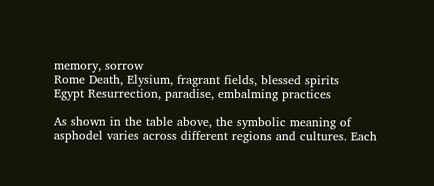memory, sorrow
Rome Death, Elysium, fragrant fields, blessed spirits
Egypt Resurrection, paradise, embalming practices

As shown in the table above, the symbolic meaning of asphodel varies across different regions and cultures. Each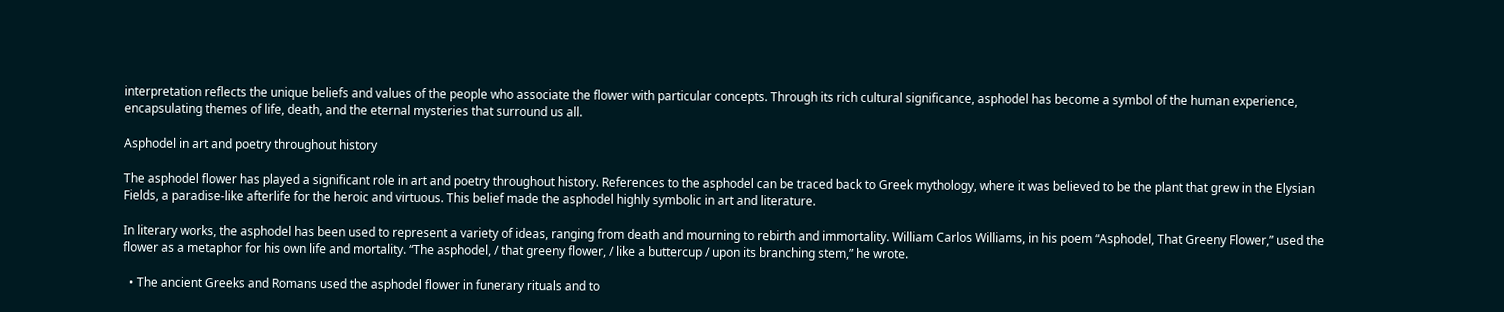interpretation reflects the unique beliefs and values of the people who associate the flower with particular concepts. Through its rich cultural significance, asphodel has become a symbol of the human experience, encapsulating themes of life, death, and the eternal mysteries that surround us all.

Asphodel in art and poetry throughout history

The asphodel flower has played a significant role in art and poetry throughout history. References to the asphodel can be traced back to Greek mythology, where it was believed to be the plant that grew in the Elysian Fields, a paradise-like afterlife for the heroic and virtuous. This belief made the asphodel highly symbolic in art and literature.

In literary works, the asphodel has been used to represent a variety of ideas, ranging from death and mourning to rebirth and immortality. William Carlos Williams, in his poem “Asphodel, That Greeny Flower,” used the flower as a metaphor for his own life and mortality. “The asphodel, / that greeny flower, / like a buttercup / upon its branching stem,” he wrote.

  • The ancient Greeks and Romans used the asphodel flower in funerary rituals and to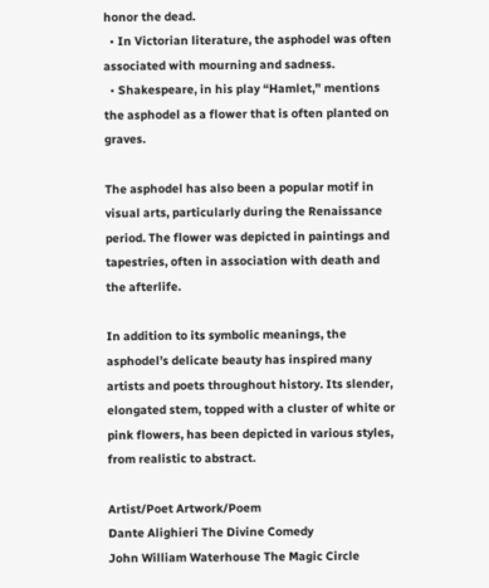honor the dead.
  • In Victorian literature, the asphodel was often associated with mourning and sadness.
  • Shakespeare, in his play “Hamlet,” mentions the asphodel as a flower that is often planted on graves.

The asphodel has also been a popular motif in visual arts, particularly during the Renaissance period. The flower was depicted in paintings and tapestries, often in association with death and the afterlife.

In addition to its symbolic meanings, the asphodel’s delicate beauty has inspired many artists and poets throughout history. Its slender, elongated stem, topped with a cluster of white or pink flowers, has been depicted in various styles, from realistic to abstract.

Artist/Poet Artwork/Poem
Dante Alighieri The Divine Comedy
John William Waterhouse The Magic Circle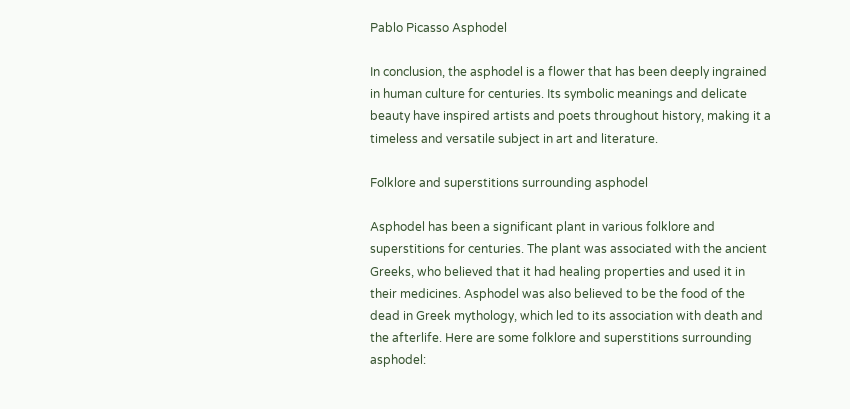Pablo Picasso Asphodel

In conclusion, the asphodel is a flower that has been deeply ingrained in human culture for centuries. Its symbolic meanings and delicate beauty have inspired artists and poets throughout history, making it a timeless and versatile subject in art and literature.

Folklore and superstitions surrounding asphodel

Asphodel has been a significant plant in various folklore and superstitions for centuries. The plant was associated with the ancient Greeks, who believed that it had healing properties and used it in their medicines. Asphodel was also believed to be the food of the dead in Greek mythology, which led to its association with death and the afterlife. Here are some folklore and superstitions surrounding asphodel: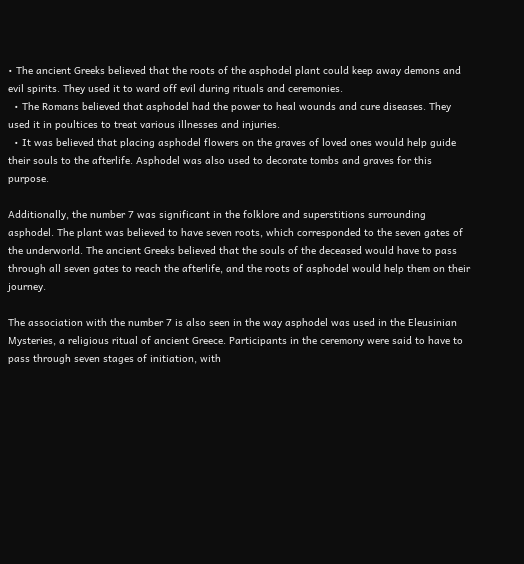• The ancient Greeks believed that the roots of the asphodel plant could keep away demons and evil spirits. They used it to ward off evil during rituals and ceremonies.
  • The Romans believed that asphodel had the power to heal wounds and cure diseases. They used it in poultices to treat various illnesses and injuries.
  • It was believed that placing asphodel flowers on the graves of loved ones would help guide their souls to the afterlife. Asphodel was also used to decorate tombs and graves for this purpose.

Additionally, the number 7 was significant in the folklore and superstitions surrounding asphodel. The plant was believed to have seven roots, which corresponded to the seven gates of the underworld. The ancient Greeks believed that the souls of the deceased would have to pass through all seven gates to reach the afterlife, and the roots of asphodel would help them on their journey.

The association with the number 7 is also seen in the way asphodel was used in the Eleusinian Mysteries, a religious ritual of ancient Greece. Participants in the ceremony were said to have to pass through seven stages of initiation, with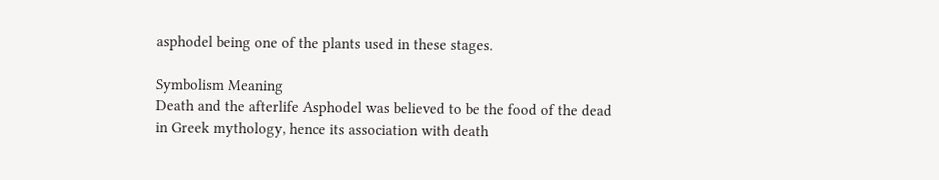asphodel being one of the plants used in these stages.

Symbolism Meaning
Death and the afterlife Asphodel was believed to be the food of the dead in Greek mythology, hence its association with death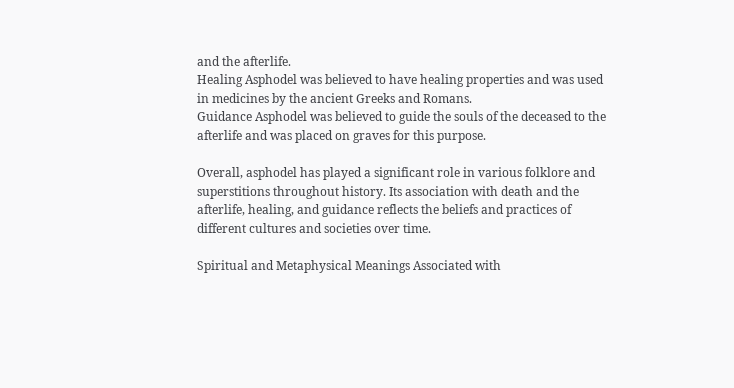and the afterlife.
Healing Asphodel was believed to have healing properties and was used in medicines by the ancient Greeks and Romans.
Guidance Asphodel was believed to guide the souls of the deceased to the afterlife and was placed on graves for this purpose.

Overall, asphodel has played a significant role in various folklore and superstitions throughout history. Its association with death and the afterlife, healing, and guidance reflects the beliefs and practices of different cultures and societies over time.

Spiritual and Metaphysical Meanings Associated with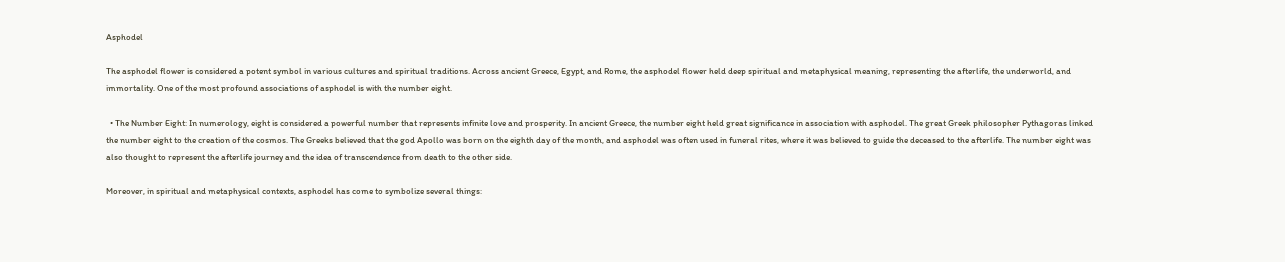Asphodel

The asphodel flower is considered a potent symbol in various cultures and spiritual traditions. Across ancient Greece, Egypt, and Rome, the asphodel flower held deep spiritual and metaphysical meaning, representing the afterlife, the underworld, and immortality. One of the most profound associations of asphodel is with the number eight.

  • The Number Eight: In numerology, eight is considered a powerful number that represents infinite love and prosperity. In ancient Greece, the number eight held great significance in association with asphodel. The great Greek philosopher Pythagoras linked the number eight to the creation of the cosmos. The Greeks believed that the god Apollo was born on the eighth day of the month, and asphodel was often used in funeral rites, where it was believed to guide the deceased to the afterlife. The number eight was also thought to represent the afterlife journey and the idea of transcendence from death to the other side.

Moreover, in spiritual and metaphysical contexts, asphodel has come to symbolize several things: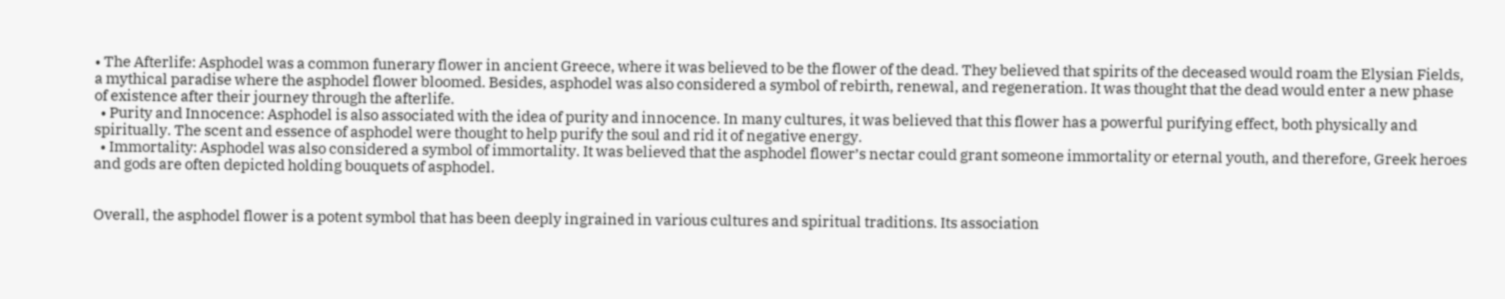• The Afterlife: Asphodel was a common funerary flower in ancient Greece, where it was believed to be the flower of the dead. They believed that spirits of the deceased would roam the Elysian Fields, a mythical paradise where the asphodel flower bloomed. Besides, asphodel was also considered a symbol of rebirth, renewal, and regeneration. It was thought that the dead would enter a new phase of existence after their journey through the afterlife.
  • Purity and Innocence: Asphodel is also associated with the idea of purity and innocence. In many cultures, it was believed that this flower has a powerful purifying effect, both physically and spiritually. The scent and essence of asphodel were thought to help purify the soul and rid it of negative energy.
  • Immortality: Asphodel was also considered a symbol of immortality. It was believed that the asphodel flower’s nectar could grant someone immortality or eternal youth, and therefore, Greek heroes and gods are often depicted holding bouquets of asphodel.


Overall, the asphodel flower is a potent symbol that has been deeply ingrained in various cultures and spiritual traditions. Its association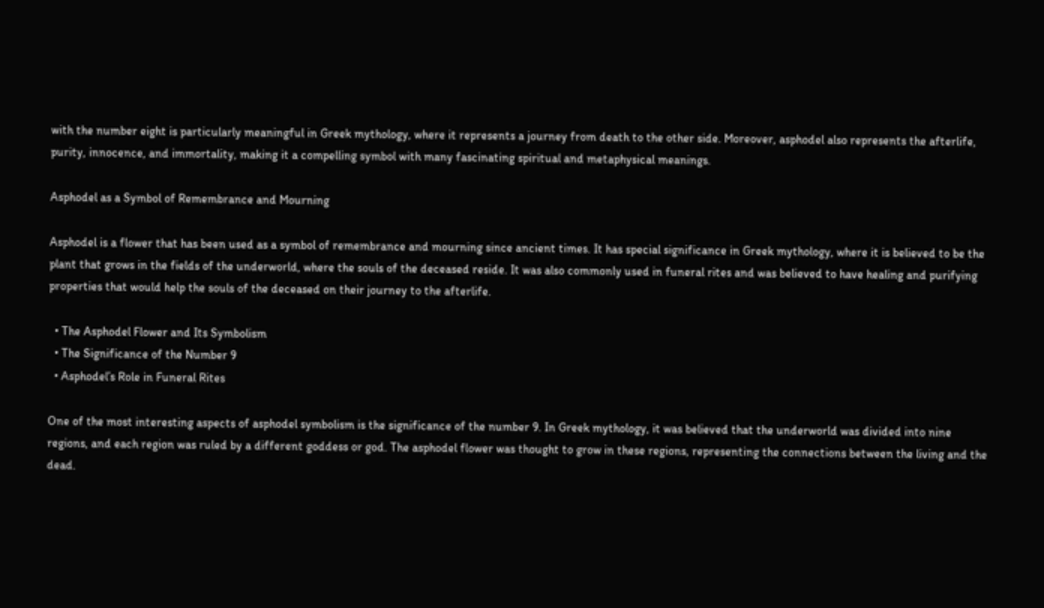with the number eight is particularly meaningful in Greek mythology, where it represents a journey from death to the other side. Moreover, asphodel also represents the afterlife, purity, innocence, and immortality, making it a compelling symbol with many fascinating spiritual and metaphysical meanings.

Asphodel as a Symbol of Remembrance and Mourning

Asphodel is a flower that has been used as a symbol of remembrance and mourning since ancient times. It has special significance in Greek mythology, where it is believed to be the plant that grows in the fields of the underworld, where the souls of the deceased reside. It was also commonly used in funeral rites and was believed to have healing and purifying properties that would help the souls of the deceased on their journey to the afterlife.

  • The Asphodel Flower and Its Symbolism
  • The Significance of the Number 9
  • Asphodel’s Role in Funeral Rites

One of the most interesting aspects of asphodel symbolism is the significance of the number 9. In Greek mythology, it was believed that the underworld was divided into nine regions, and each region was ruled by a different goddess or god. The asphodel flower was thought to grow in these regions, representing the connections between the living and the dead.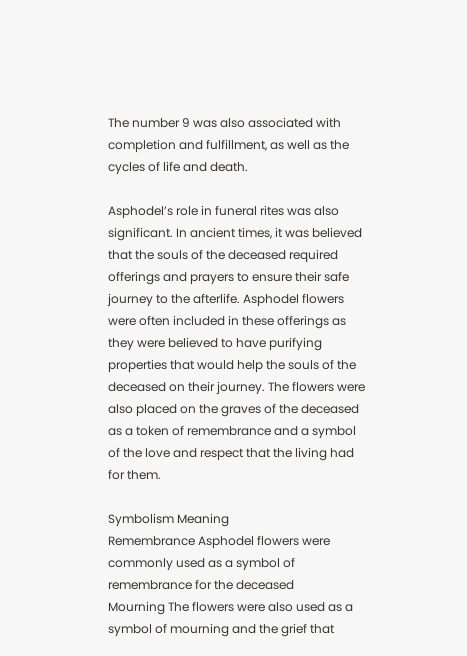The number 9 was also associated with completion and fulfillment, as well as the cycles of life and death.

Asphodel’s role in funeral rites was also significant. In ancient times, it was believed that the souls of the deceased required offerings and prayers to ensure their safe journey to the afterlife. Asphodel flowers were often included in these offerings as they were believed to have purifying properties that would help the souls of the deceased on their journey. The flowers were also placed on the graves of the deceased as a token of remembrance and a symbol of the love and respect that the living had for them.

Symbolism Meaning
Remembrance Asphodel flowers were commonly used as a symbol of remembrance for the deceased
Mourning The flowers were also used as a symbol of mourning and the grief that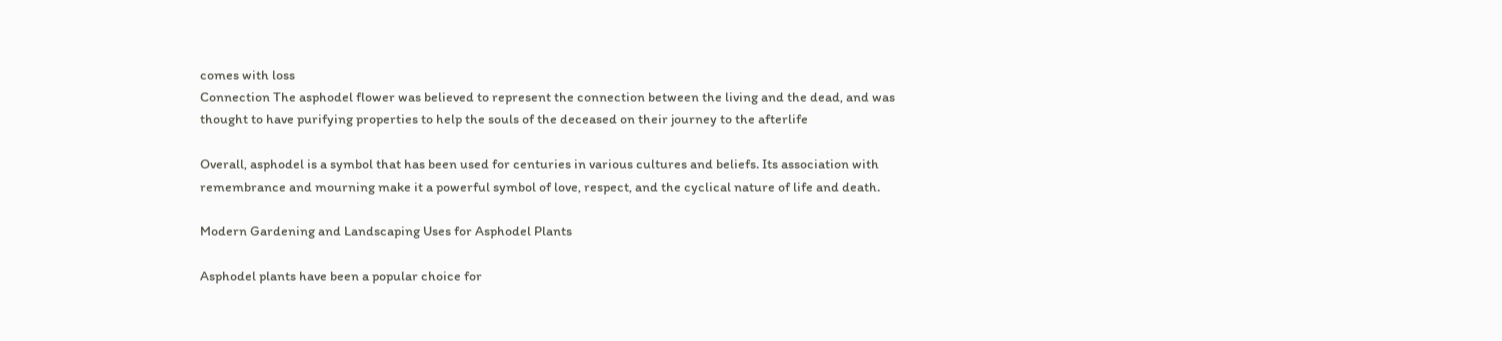comes with loss
Connection The asphodel flower was believed to represent the connection between the living and the dead, and was thought to have purifying properties to help the souls of the deceased on their journey to the afterlife

Overall, asphodel is a symbol that has been used for centuries in various cultures and beliefs. Its association with remembrance and mourning make it a powerful symbol of love, respect, and the cyclical nature of life and death.

Modern Gardening and Landscaping Uses for Asphodel Plants

Asphodel plants have been a popular choice for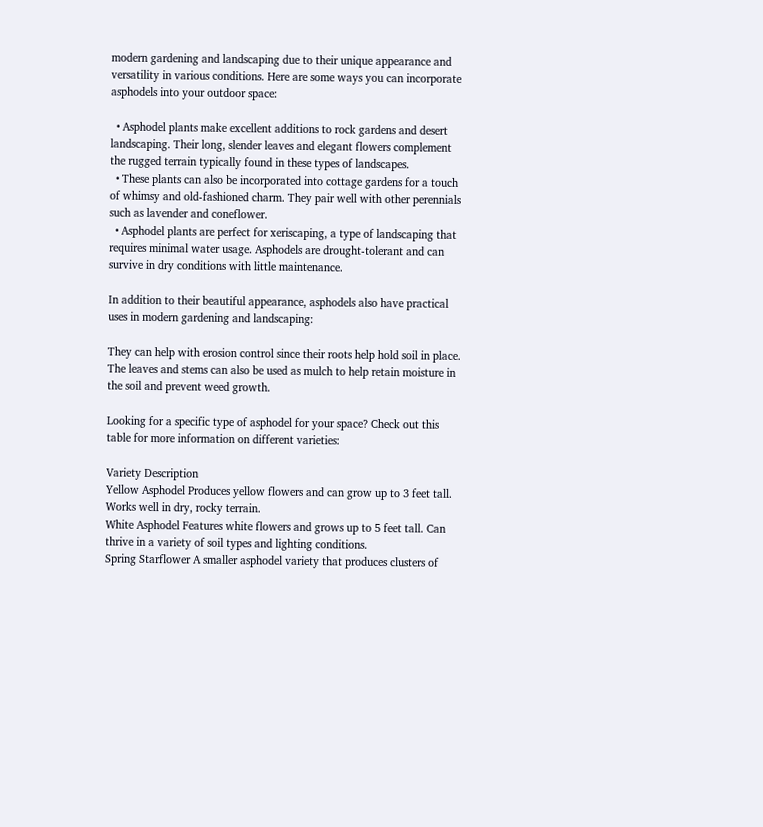modern gardening and landscaping due to their unique appearance and versatility in various conditions. Here are some ways you can incorporate asphodels into your outdoor space:

  • Asphodel plants make excellent additions to rock gardens and desert landscaping. Their long, slender leaves and elegant flowers complement the rugged terrain typically found in these types of landscapes.
  • These plants can also be incorporated into cottage gardens for a touch of whimsy and old-fashioned charm. They pair well with other perennials such as lavender and coneflower.
  • Asphodel plants are perfect for xeriscaping, a type of landscaping that requires minimal water usage. Asphodels are drought-tolerant and can survive in dry conditions with little maintenance.

In addition to their beautiful appearance, asphodels also have practical uses in modern gardening and landscaping:

They can help with erosion control since their roots help hold soil in place. The leaves and stems can also be used as mulch to help retain moisture in the soil and prevent weed growth.

Looking for a specific type of asphodel for your space? Check out this table for more information on different varieties:

Variety Description
Yellow Asphodel Produces yellow flowers and can grow up to 3 feet tall. Works well in dry, rocky terrain.
White Asphodel Features white flowers and grows up to 5 feet tall. Can thrive in a variety of soil types and lighting conditions.
Spring Starflower A smaller asphodel variety that produces clusters of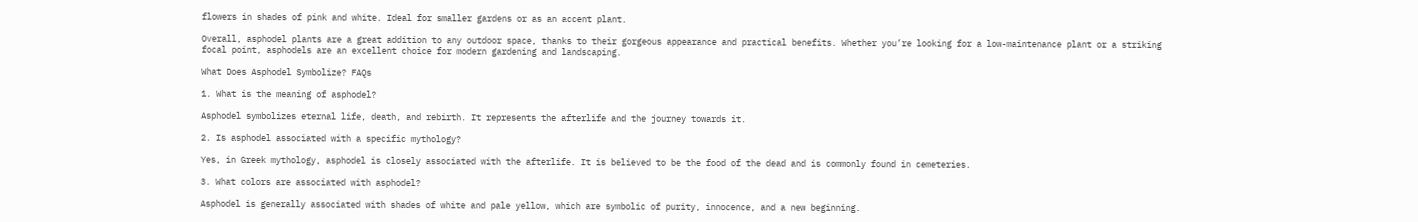flowers in shades of pink and white. Ideal for smaller gardens or as an accent plant.

Overall, asphodel plants are a great addition to any outdoor space, thanks to their gorgeous appearance and practical benefits. Whether you’re looking for a low-maintenance plant or a striking focal point, asphodels are an excellent choice for modern gardening and landscaping.

What Does Asphodel Symbolize? FAQs

1. What is the meaning of asphodel?

Asphodel symbolizes eternal life, death, and rebirth. It represents the afterlife and the journey towards it.

2. Is asphodel associated with a specific mythology?

Yes, in Greek mythology, asphodel is closely associated with the afterlife. It is believed to be the food of the dead and is commonly found in cemeteries.

3. What colors are associated with asphodel?

Asphodel is generally associated with shades of white and pale yellow, which are symbolic of purity, innocence, and a new beginning.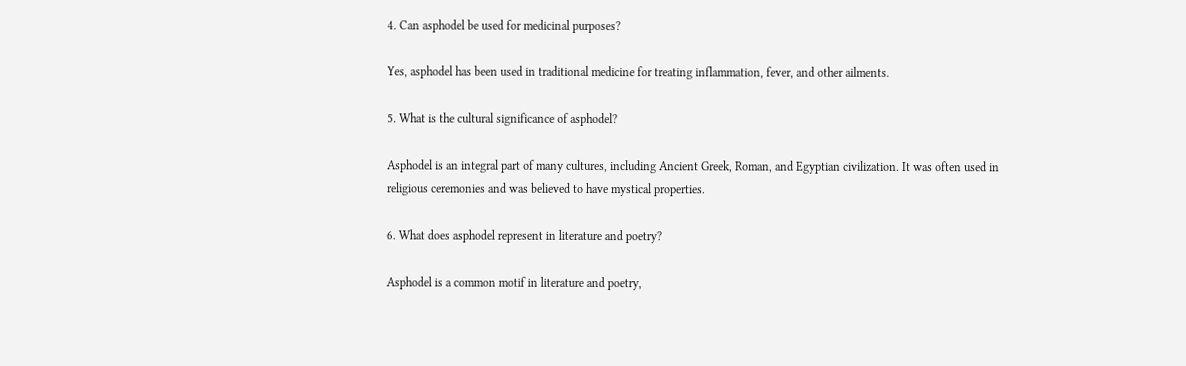4. Can asphodel be used for medicinal purposes?

Yes, asphodel has been used in traditional medicine for treating inflammation, fever, and other ailments.

5. What is the cultural significance of asphodel?

Asphodel is an integral part of many cultures, including Ancient Greek, Roman, and Egyptian civilization. It was often used in religious ceremonies and was believed to have mystical properties.

6. What does asphodel represent in literature and poetry?

Asphodel is a common motif in literature and poetry,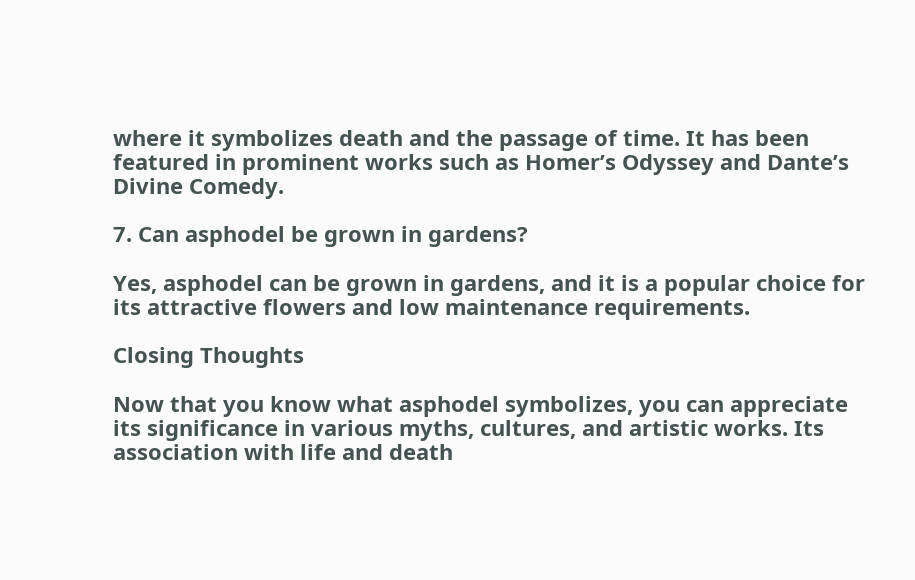where it symbolizes death and the passage of time. It has been featured in prominent works such as Homer’s Odyssey and Dante’s Divine Comedy.

7. Can asphodel be grown in gardens?

Yes, asphodel can be grown in gardens, and it is a popular choice for its attractive flowers and low maintenance requirements.

Closing Thoughts

Now that you know what asphodel symbolizes, you can appreciate its significance in various myths, cultures, and artistic works. Its association with life and death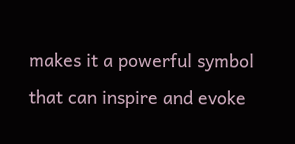makes it a powerful symbol that can inspire and evoke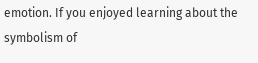emotion. If you enjoyed learning about the symbolism of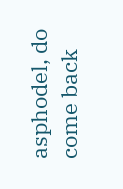asphodel, do come back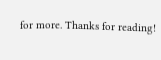for more. Thanks for reading!